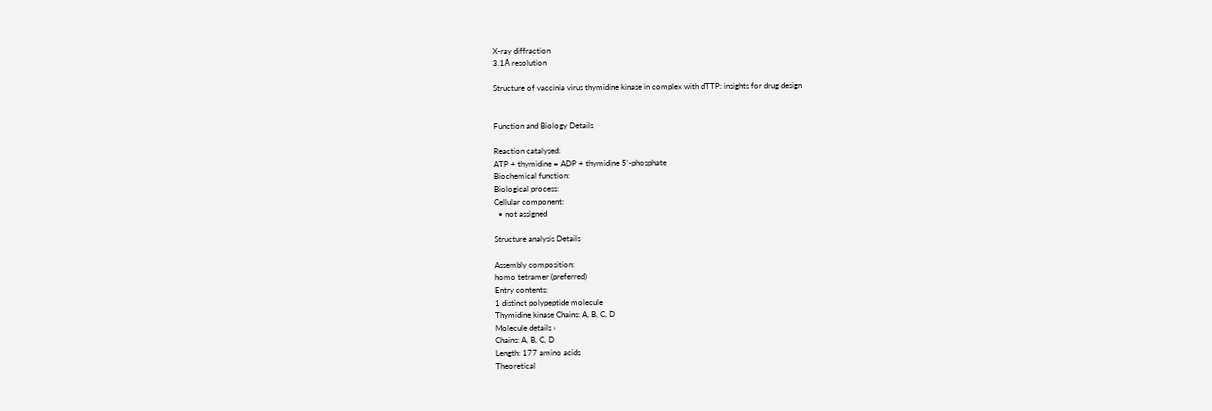X-ray diffraction
3.1Å resolution

Structure of vaccinia virus thymidine kinase in complex with dTTP: insights for drug design


Function and Biology Details

Reaction catalysed:
ATP + thymidine = ADP + thymidine 5'-phosphate
Biochemical function:
Biological process:
Cellular component:
  • not assigned

Structure analysis Details

Assembly composition:
homo tetramer (preferred)
Entry contents:
1 distinct polypeptide molecule
Thymidine kinase Chains: A, B, C, D
Molecule details ›
Chains: A, B, C, D
Length: 177 amino acids
Theoretical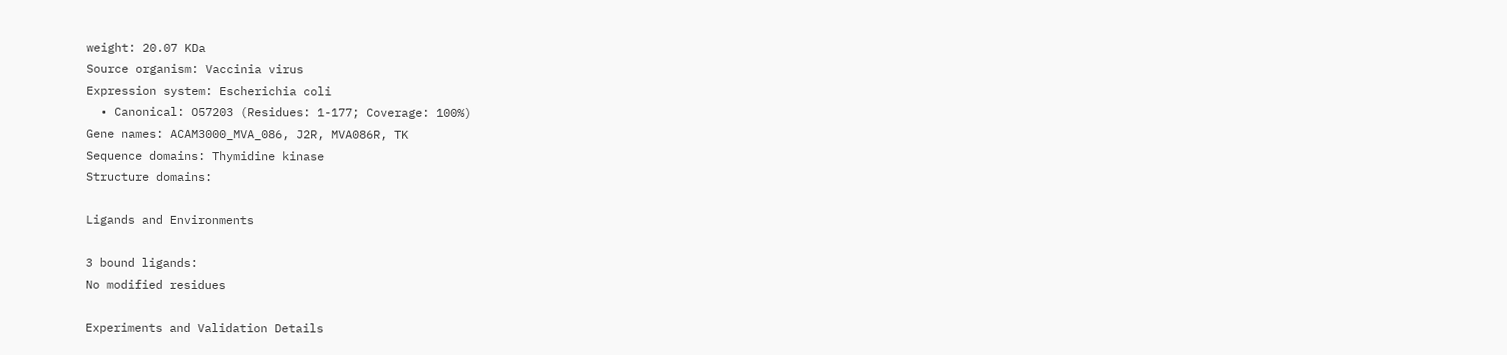weight: 20.07 KDa
Source organism: Vaccinia virus
Expression system: Escherichia coli
  • Canonical: O57203 (Residues: 1-177; Coverage: 100%)
Gene names: ACAM3000_MVA_086, J2R, MVA086R, TK
Sequence domains: Thymidine kinase
Structure domains:

Ligands and Environments

3 bound ligands:
No modified residues

Experiments and Validation Details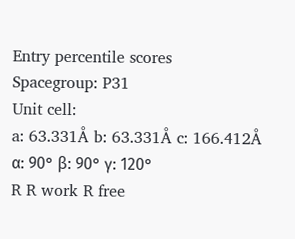Entry percentile scores
Spacegroup: P31
Unit cell:
a: 63.331Å b: 63.331Å c: 166.412Å
α: 90° β: 90° γ: 120°
R R work R free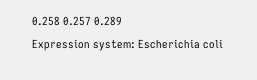0.258 0.257 0.289
Expression system: Escherichia coli